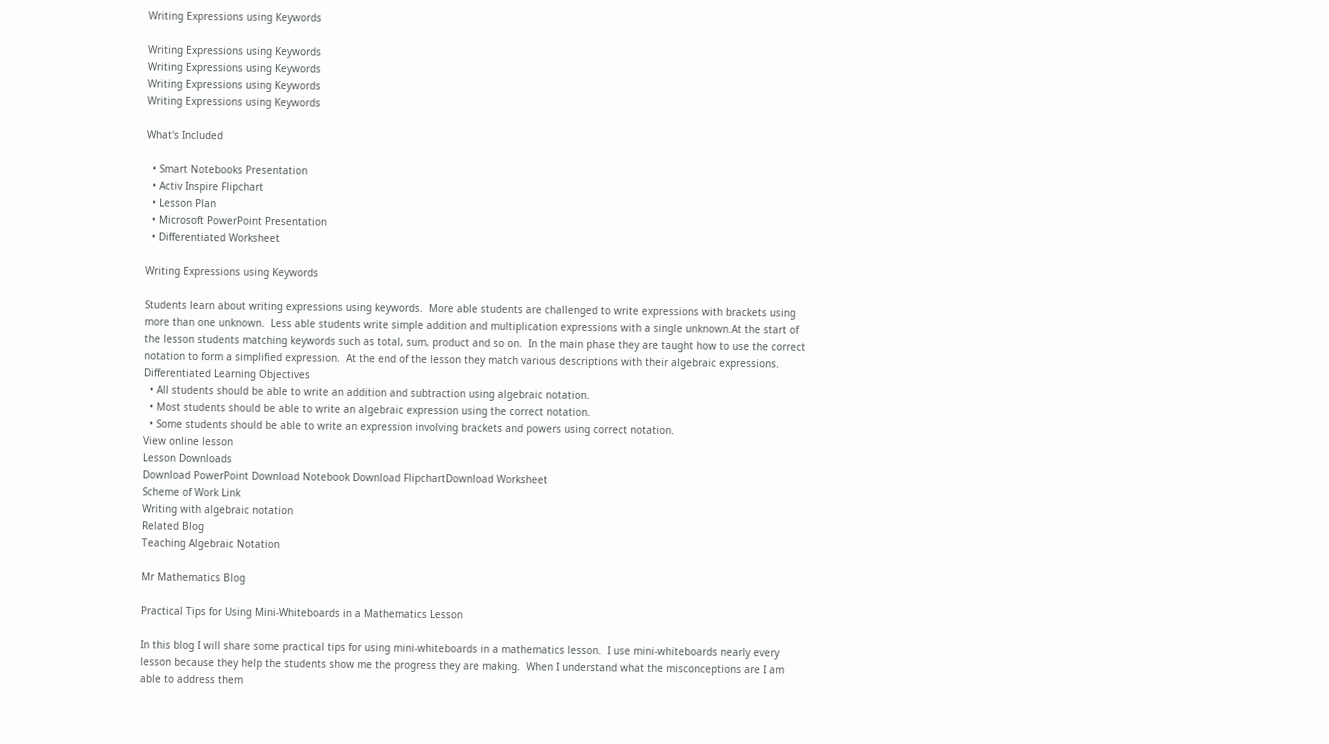Writing Expressions using Keywords

Writing Expressions using Keywords
Writing Expressions using Keywords
Writing Expressions using Keywords
Writing Expressions using Keywords

What's Included

  • Smart Notebooks Presentation
  • Activ Inspire Flipchart
  • Lesson Plan
  • Microsoft PowerPoint Presentation
  • Differentiated Worksheet

Writing Expressions using Keywords

Students learn about writing expressions using keywords.  More able students are challenged to write expressions with brackets using more than one unknown.  Less able students write simple addition and multiplication expressions with a single unknown.At the start of the lesson students matching keywords such as total, sum, product and so on.  In the main phase they are taught how to use the correct notation to form a simplified expression.  At the end of the lesson they match various descriptions with their algebraic expressions.
Differentiated Learning Objectives
  • All students should be able to write an addition and subtraction using algebraic notation.
  • Most students should be able to write an algebraic expression using the correct notation.
  • Some students should be able to write an expression involving brackets and powers using correct notation.
View online lesson
Lesson Downloads
Download PowerPoint Download Notebook Download FlipchartDownload Worksheet
Scheme of Work Link
Writing with algebraic notation
Related Blog
Teaching Algebraic Notation

Mr Mathematics Blog

Practical Tips for Using Mini-Whiteboards in a Mathematics Lesson

In this blog I will share some practical tips for using mini-whiteboards in a mathematics lesson.  I use mini-whiteboards nearly every lesson because they help the students show me the progress they are making.  When I understand what the misconceptions are I am able to address them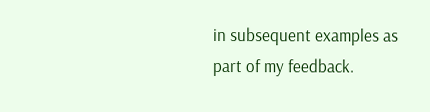in subsequent examples as part of my feedback.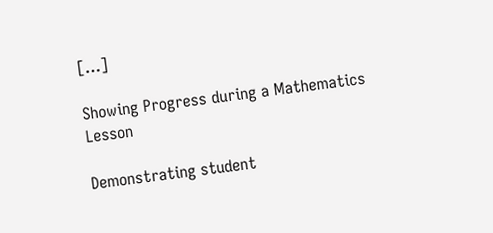[…]

Showing Progress during a Mathematics Lesson

Demonstrating student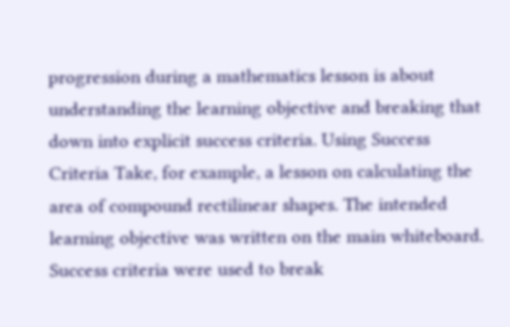progression during a mathematics lesson is about understanding the learning objective and breaking that down into explicit success criteria. Using Success Criteria Take, for example, a lesson on calculating the area of compound rectilinear shapes. The intended learning objective was written on the main whiteboard. Success criteria were used to break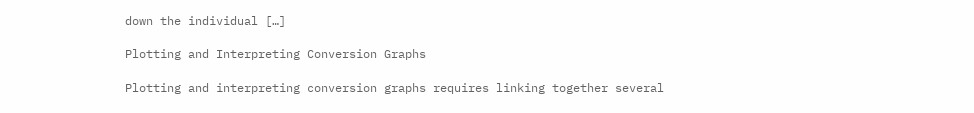down the individual […]

Plotting and Interpreting Conversion Graphs

Plotting and interpreting conversion graphs requires linking together several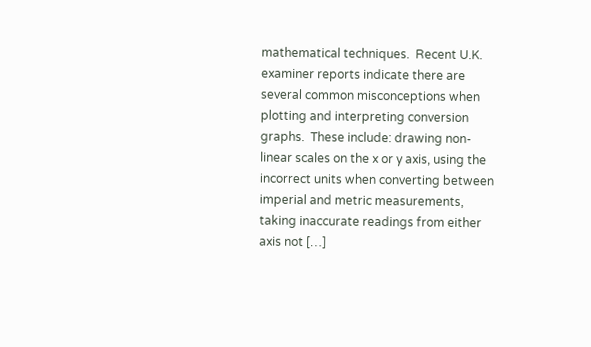mathematical techniques.  Recent U.K. examiner reports indicate there are several common misconceptions when plotting and interpreting conversion graphs.  These include: drawing non-linear scales on the x or y axis, using the incorrect units when converting between imperial and metric measurements, taking inaccurate readings from either axis not […]